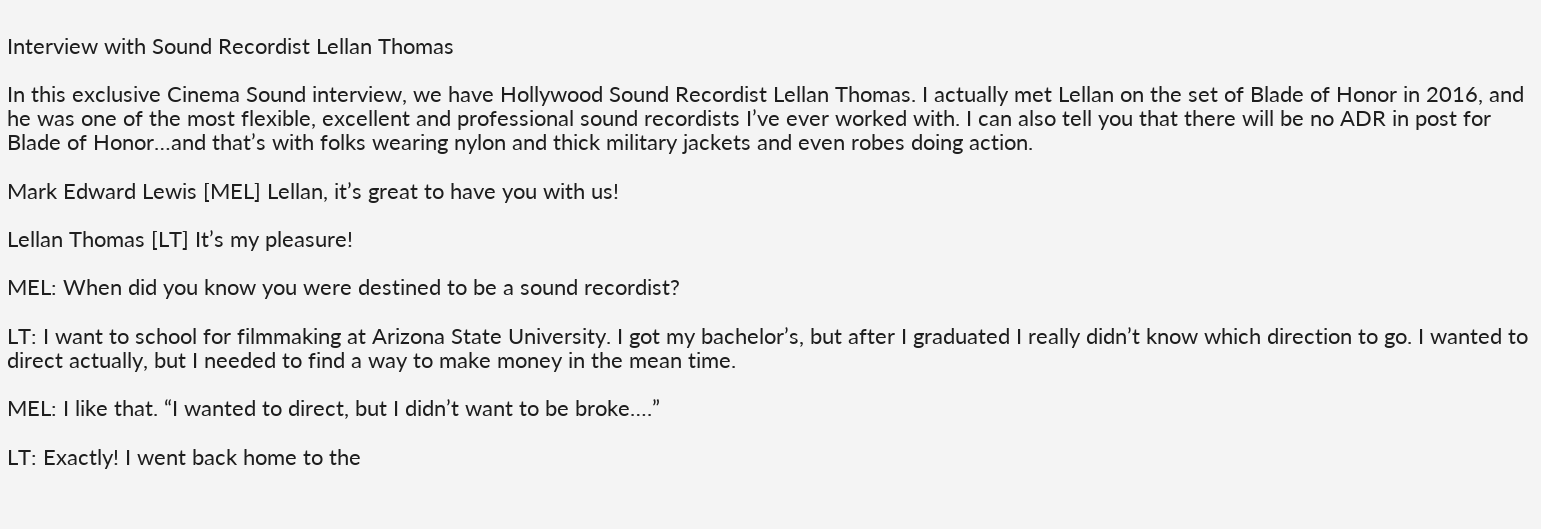Interview with Sound Recordist Lellan Thomas

In this exclusive Cinema Sound interview, we have Hollywood Sound Recordist Lellan Thomas. I actually met Lellan on the set of Blade of Honor in 2016, and he was one of the most flexible, excellent and professional sound recordists I’ve ever worked with. I can also tell you that there will be no ADR in post for Blade of Honor…and that’s with folks wearing nylon and thick military jackets and even robes doing action.

Mark Edward Lewis [MEL] Lellan, it’s great to have you with us!

Lellan Thomas [LT] It’s my pleasure!

MEL: When did you know you were destined to be a sound recordist?

LT: I want to school for filmmaking at Arizona State University. I got my bachelor’s, but after I graduated I really didn’t know which direction to go. I wanted to direct actually, but I needed to find a way to make money in the mean time.

MEL: I like that. “I wanted to direct, but I didn’t want to be broke….”

LT: Exactly! I went back home to the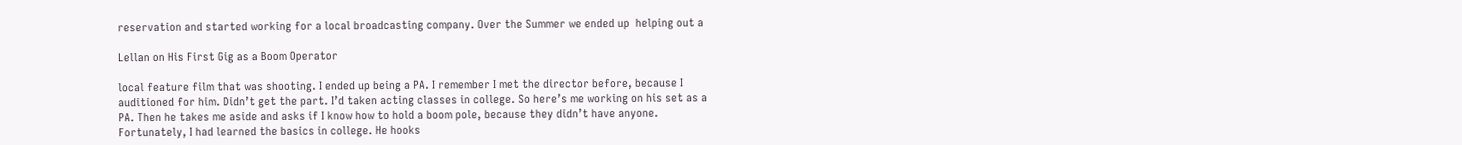reservation and started working for a local broadcasting company. Over the Summer we ended up  helping out a

Lellan on His First Gig as a Boom Operator

local feature film that was shooting. I ended up being a PA. I remember I met the director before, because I auditioned for him. Didn’t get the part. I’d taken acting classes in college. So here’s me working on his set as a PA. Then he takes me aside and asks if I know how to hold a boom pole, because they didn’t have anyone. Fortunately, I had learned the basics in college. He hooks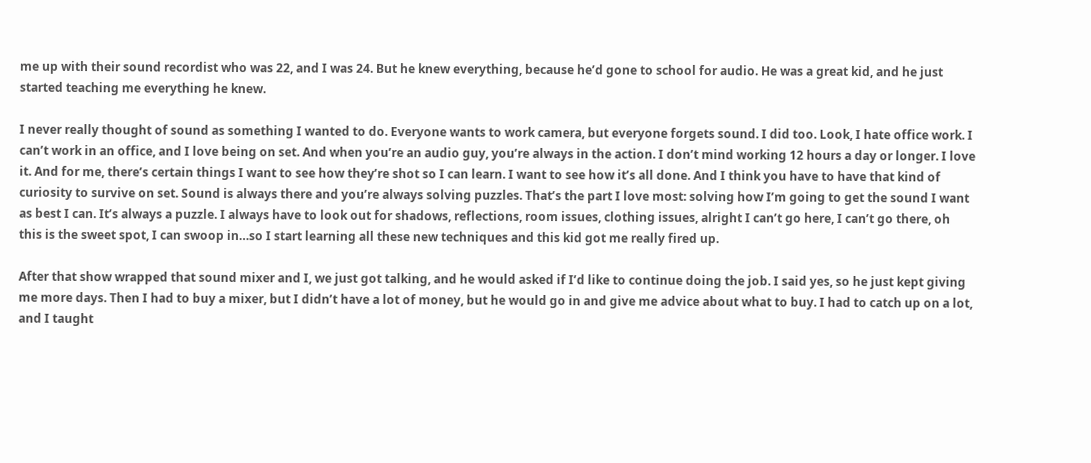me up with their sound recordist who was 22, and I was 24. But he knew everything, because he’d gone to school for audio. He was a great kid, and he just started teaching me everything he knew.

I never really thought of sound as something I wanted to do. Everyone wants to work camera, but everyone forgets sound. I did too. Look, I hate office work. I can’t work in an office, and I love being on set. And when you’re an audio guy, you’re always in the action. I don’t mind working 12 hours a day or longer. I love it. And for me, there’s certain things I want to see how they’re shot so I can learn. I want to see how it’s all done. And I think you have to have that kind of curiosity to survive on set. Sound is always there and you’re always solving puzzles. That’s the part I love most: solving how I’m going to get the sound I want as best I can. It’s always a puzzle. I always have to look out for shadows, reflections, room issues, clothing issues, alright I can’t go here, I can’t go there, oh this is the sweet spot, I can swoop in…so I start learning all these new techniques and this kid got me really fired up.

After that show wrapped that sound mixer and I, we just got talking, and he would asked if I’d like to continue doing the job. I said yes, so he just kept giving me more days. Then I had to buy a mixer, but I didn’t have a lot of money, but he would go in and give me advice about what to buy. I had to catch up on a lot, and I taught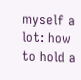myself a lot: how to hold a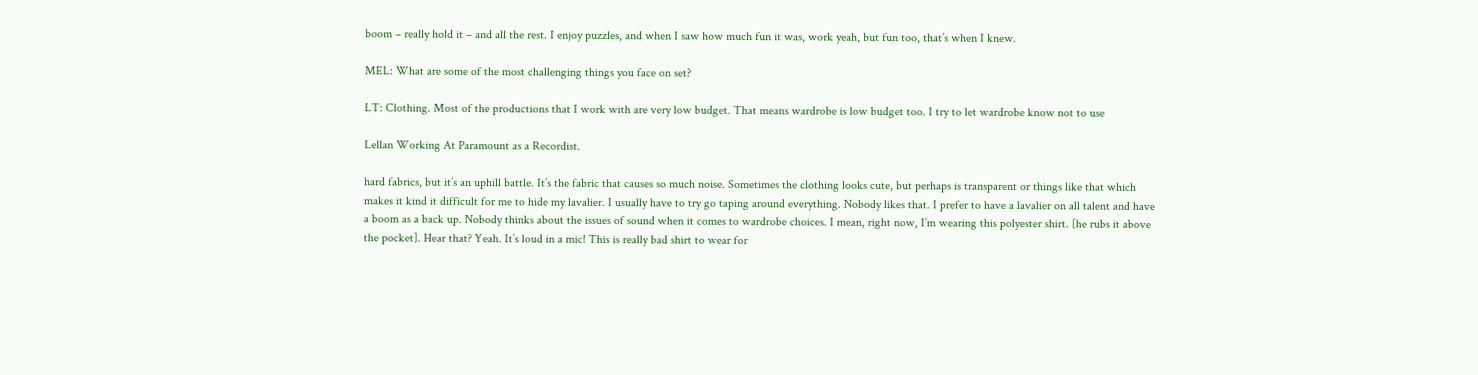boom – really hold it – and all the rest. I enjoy puzzles, and when I saw how much fun it was, work yeah, but fun too, that’s when I knew.

MEL: What are some of the most challenging things you face on set?

LT: Clothing. Most of the productions that I work with are very low budget. That means wardrobe is low budget too. I try to let wardrobe know not to use

Lellan Working At Paramount as a Recordist.

hard fabrics, but it’s an uphill battle. It’s the fabric that causes so much noise. Sometimes the clothing looks cute, but perhaps is transparent or things like that which makes it kind it difficult for me to hide my lavalier. I usually have to try go taping around everything. Nobody likes that. I prefer to have a lavalier on all talent and have a boom as a back up. Nobody thinks about the issues of sound when it comes to wardrobe choices. I mean, right now, I’m wearing this polyester shirt. [he rubs it above the pocket]. Hear that? Yeah. It’s loud in a mic! This is really bad shirt to wear for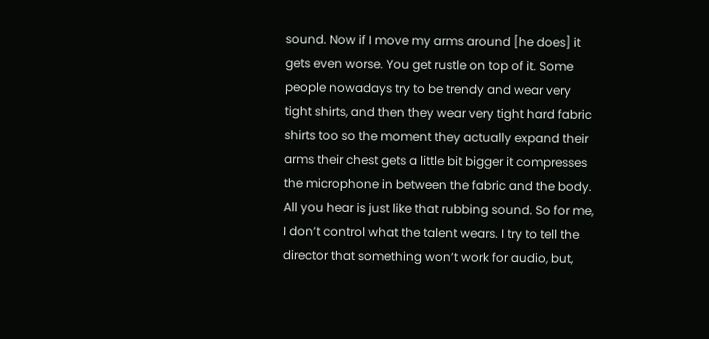sound. Now if I move my arms around [he does] it gets even worse. You get rustle on top of it. Some people nowadays try to be trendy and wear very tight shirts, and then they wear very tight hard fabric shirts too so the moment they actually expand their arms their chest gets a little bit bigger it compresses the microphone in between the fabric and the body. All you hear is just like that rubbing sound. So for me, I don’t control what the talent wears. I try to tell the director that something won’t work for audio, but,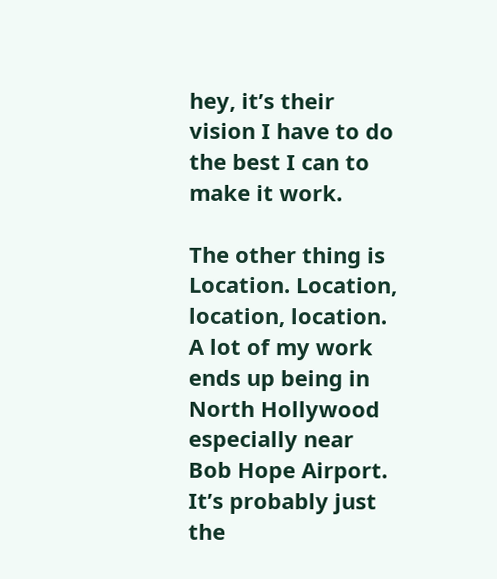hey, it’s their vision I have to do the best I can to make it work.

The other thing is Location. Location, location, location. A lot of my work ends up being in North Hollywood especially near Bob Hope Airport. It’s probably just the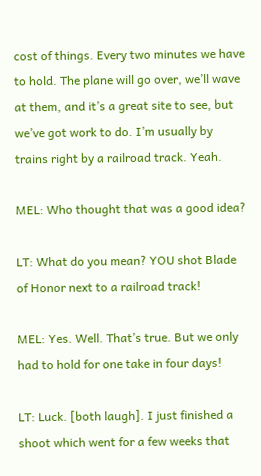cost of things. Every two minutes we have to hold. The plane will go over, we’ll wave at them, and it’s a great site to see, but we’ve got work to do. I’m usually by trains right by a railroad track. Yeah.

MEL: Who thought that was a good idea?

LT: What do you mean? YOU shot Blade of Honor next to a railroad track!

MEL: Yes. Well. That’s true. But we only had to hold for one take in four days!

LT: Luck. [both laugh]. I just finished a shoot which went for a few weeks that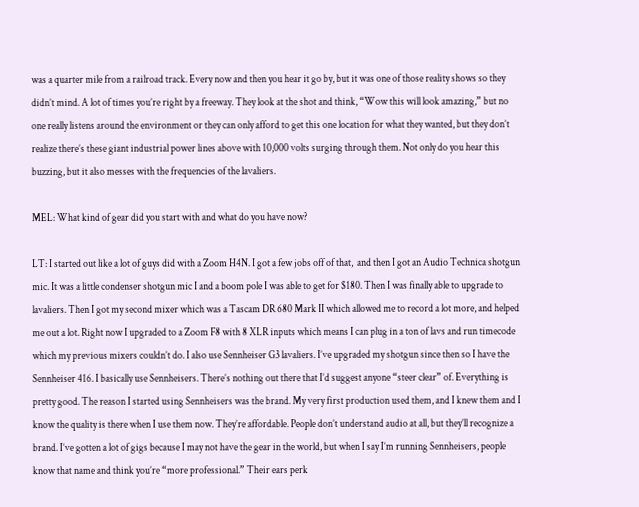was a quarter mile from a railroad track. Every now and then you hear it go by, but it was one of those reality shows so they didn’t mind. A lot of times you’re right by a freeway. They look at the shot and think, “Wow this will look amazing,” but no one really listens around the environment or they can only afford to get this one location for what they wanted, but they don’t realize there’s these giant industrial power lines above with 10,000 volts surging through them. Not only do you hear this buzzing, but it also messes with the frequencies of the lavaliers.

MEL: What kind of gear did you start with and what do you have now?

LT: I started out like a lot of guys did with a Zoom H4N. I got a few jobs off of that,  and then I got an Audio Technica shotgun mic. It was a little condenser shotgun mic I and a boom pole I was able to get for $180. Then I was finally able to upgrade to lavaliers. Then I got my second mixer which was a Tascam DR 680 Mark II which allowed me to record a lot more, and helped me out a lot. Right now I upgraded to a Zoom F8 with 8 XLR inputs which means I can plug in a ton of lavs and run timecode which my previous mixers couldn’t do. I also use Sennheiser G3 lavaliers. I’ve upgraded my shotgun since then so I have the Sennheiser 416. I basically use Sennheisers. There’s nothing out there that I’d suggest anyone “steer clear” of. Everything is pretty good. The reason I started using Sennheisers was the brand. My very first production used them, and I knew them and I know the quality is there when I use them now. They’re affordable. People don’t understand audio at all, but they’ll recognize a brand. I’ve gotten a lot of gigs because I may not have the gear in the world, but when I say I’m running Sennheisers, people know that name and think you’re “more professional.” Their ears perk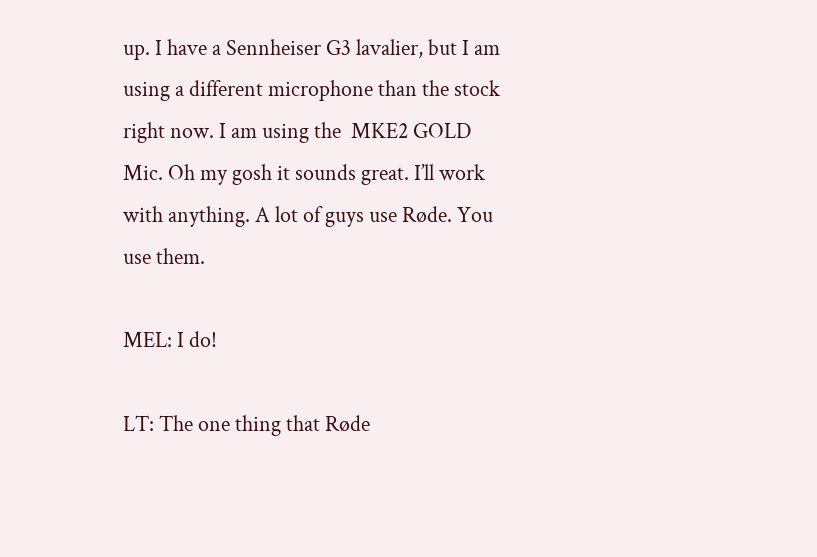up. I have a Sennheiser G3 lavalier, but I am using a different microphone than the stock right now. I am using the  MKE2 GOLD Mic. Oh my gosh it sounds great. I’ll work with anything. A lot of guys use Røde. You use them.

MEL: I do!

LT: The one thing that Røde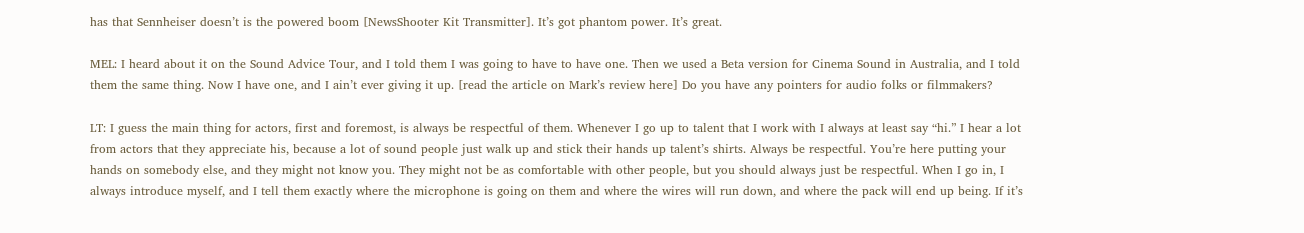has that Sennheiser doesn’t is the powered boom [NewsShooter Kit Transmitter]. It’s got phantom power. It’s great.

MEL: I heard about it on the Sound Advice Tour, and I told them I was going to have to have one. Then we used a Beta version for Cinema Sound in Australia, and I told them the same thing. Now I have one, and I ain’t ever giving it up. [read the article on Mark’s review here] Do you have any pointers for audio folks or filmmakers?

LT: I guess the main thing for actors, first and foremost, is always be respectful of them. Whenever I go up to talent that I work with I always at least say “hi.” I hear a lot from actors that they appreciate his, because a lot of sound people just walk up and stick their hands up talent’s shirts. Always be respectful. You’re here putting your hands on somebody else, and they might not know you. They might not be as comfortable with other people, but you should always just be respectful. When I go in, I always introduce myself, and I tell them exactly where the microphone is going on them and where the wires will run down, and where the pack will end up being. If it’s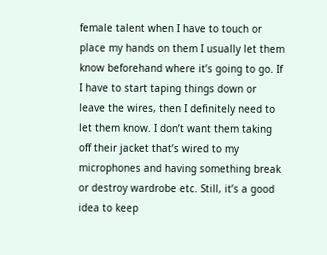female talent when I have to touch or place my hands on them I usually let them know beforehand where it’s going to go. If I have to start taping things down or leave the wires, then I definitely need to let them know. I don’t want them taking off their jacket that’s wired to my microphones and having something break or destroy wardrobe etc. Still, it’s a good idea to keep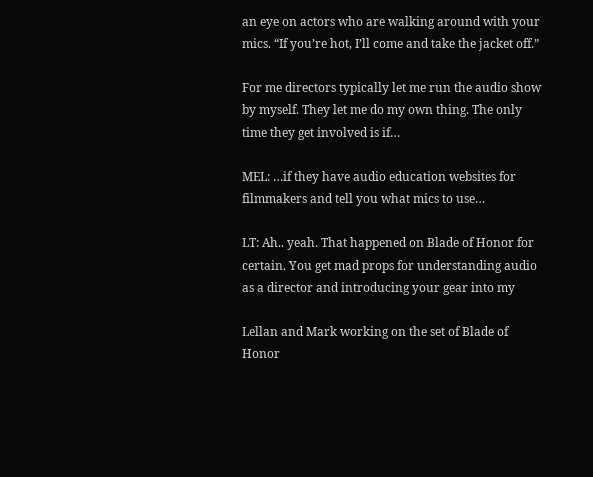an eye on actors who are walking around with your mics. “If you’re hot, I’ll come and take the jacket off.”

For me directors typically let me run the audio show by myself. They let me do my own thing. The only time they get involved is if…

MEL: …if they have audio education websites for filmmakers and tell you what mics to use…

LT: Ah.. yeah. That happened on Blade of Honor for certain. You get mad props for understanding audio as a director and introducing your gear into my

Lellan and Mark working on the set of Blade of Honor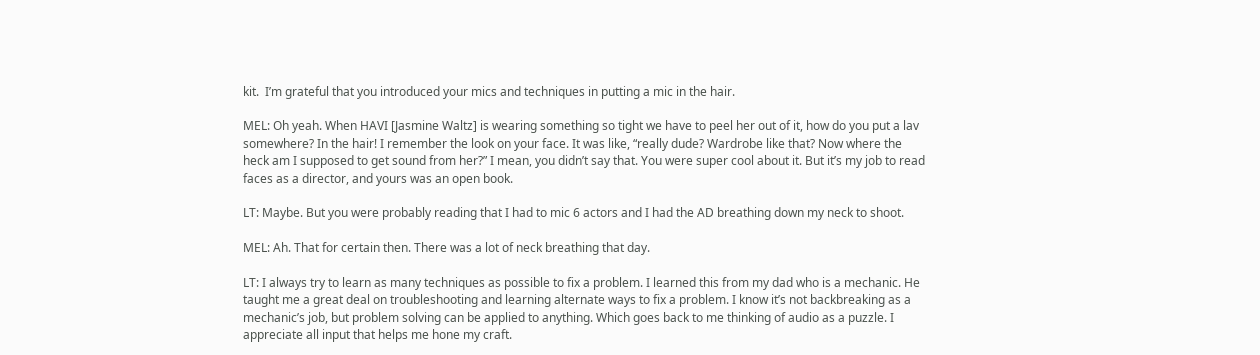kit.  I’m grateful that you introduced your mics and techniques in putting a mic in the hair.

MEL: Oh yeah. When HAVI [Jasmine Waltz] is wearing something so tight we have to peel her out of it, how do you put a lav somewhere? In the hair! I remember the look on your face. It was like, “really dude? Wardrobe like that? Now where the heck am I supposed to get sound from her?” I mean, you didn’t say that. You were super cool about it. But it’s my job to read faces as a director, and yours was an open book.

LT: Maybe. But you were probably reading that I had to mic 6 actors and I had the AD breathing down my neck to shoot.

MEL: Ah. That for certain then. There was a lot of neck breathing that day.

LT: I always try to learn as many techniques as possible to fix a problem. I learned this from my dad who is a mechanic. He taught me a great deal on troubleshooting and learning alternate ways to fix a problem. I know it’s not backbreaking as a mechanic’s job, but problem solving can be applied to anything. Which goes back to me thinking of audio as a puzzle. I appreciate all input that helps me hone my craft.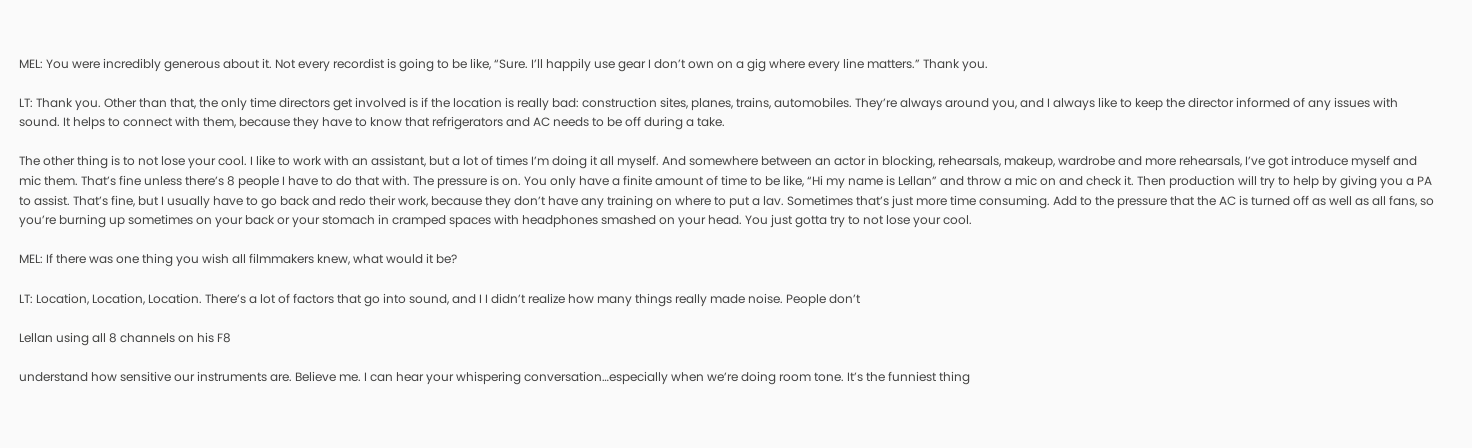MEL: You were incredibly generous about it. Not every recordist is going to be like, “Sure. I’ll happily use gear I don’t own on a gig where every line matters.” Thank you.

LT: Thank you. Other than that, the only time directors get involved is if the location is really bad: construction sites, planes, trains, automobiles. They’re always around you, and I always like to keep the director informed of any issues with sound. It helps to connect with them, because they have to know that refrigerators and AC needs to be off during a take.

The other thing is to not lose your cool. I like to work with an assistant, but a lot of times I’m doing it all myself. And somewhere between an actor in blocking, rehearsals, makeup, wardrobe and more rehearsals, I’ve got introduce myself and mic them. That’s fine unless there’s 8 people I have to do that with. The pressure is on. You only have a finite amount of time to be like, “Hi my name is Lellan” and throw a mic on and check it. Then production will try to help by giving you a PA to assist. That’s fine, but I usually have to go back and redo their work, because they don’t have any training on where to put a lav. Sometimes that’s just more time consuming. Add to the pressure that the AC is turned off as well as all fans, so you’re burning up sometimes on your back or your stomach in cramped spaces with headphones smashed on your head. You just gotta try to not lose your cool.

MEL: If there was one thing you wish all filmmakers knew, what would it be?

LT: Location, Location, Location. There’s a lot of factors that go into sound, and I I didn’t realize how many things really made noise. People don’t

Lellan using all 8 channels on his F8

understand how sensitive our instruments are. Believe me. I can hear your whispering conversation…especially when we’re doing room tone. It’s the funniest thing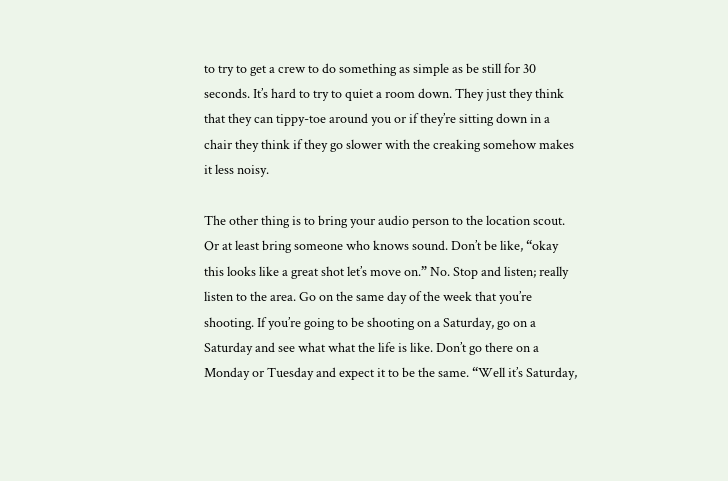to try to get a crew to do something as simple as be still for 30 seconds. It’s hard to try to quiet a room down. They just they think that they can tippy-toe around you or if they’re sitting down in a chair they think if they go slower with the creaking somehow makes it less noisy.

The other thing is to bring your audio person to the location scout. Or at least bring someone who knows sound. Don’t be like, “okay this looks like a great shot let’s move on.” No. Stop and listen; really listen to the area. Go on the same day of the week that you’re shooting. If you’re going to be shooting on a Saturday, go on a Saturday and see what what the life is like. Don’t go there on a Monday or Tuesday and expect it to be the same. “Well it’s Saturday,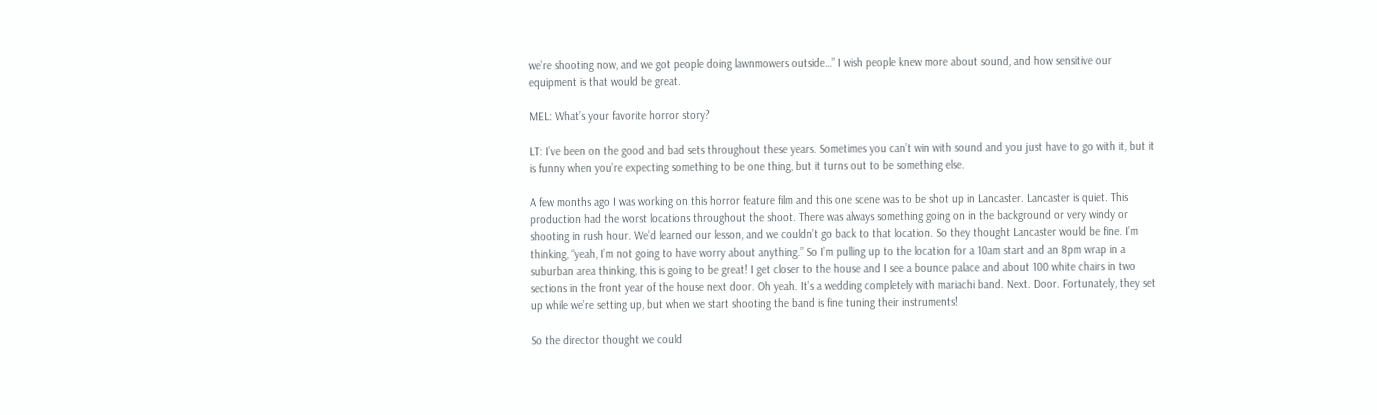we’re shooting now, and we got people doing lawnmowers outside…” I wish people knew more about sound, and how sensitive our equipment is that would be great.

MEL: What’s your favorite horror story?

LT: I’ve been on the good and bad sets throughout these years. Sometimes you can’t win with sound and you just have to go with it, but it is funny when you’re expecting something to be one thing, but it turns out to be something else.

A few months ago I was working on this horror feature film and this one scene was to be shot up in Lancaster. Lancaster is quiet. This production had the worst locations throughout the shoot. There was always something going on in the background or very windy or shooting in rush hour. We’d learned our lesson, and we couldn’t go back to that location. So they thought Lancaster would be fine. I’m thinking, “yeah, I’m not going to have worry about anything.” So I’m pulling up to the location for a 10am start and an 8pm wrap in a suburban area thinking, this is going to be great! I get closer to the house and I see a bounce palace and about 100 white chairs in two sections in the front year of the house next door. Oh yeah. It’s a wedding completely with mariachi band. Next. Door. Fortunately, they set up while we’re setting up, but when we start shooting the band is fine tuning their instruments!

So the director thought we could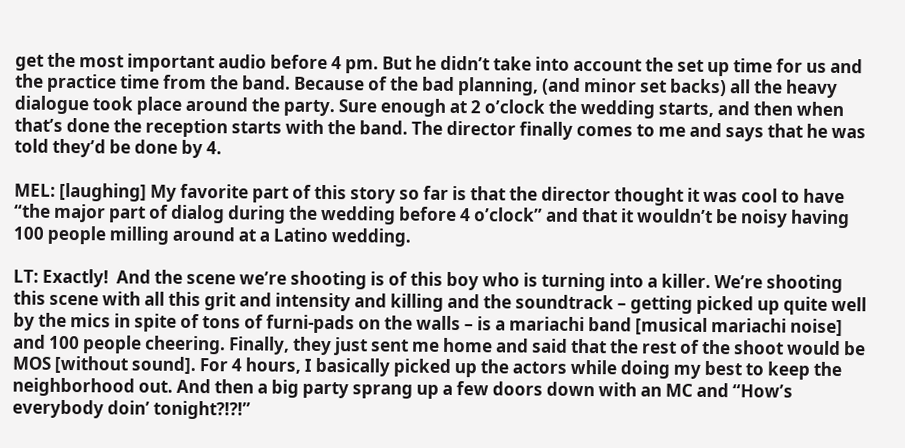get the most important audio before 4 pm. But he didn’t take into account the set up time for us and the practice time from the band. Because of the bad planning, (and minor set backs) all the heavy dialogue took place around the party. Sure enough at 2 o’clock the wedding starts, and then when that’s done the reception starts with the band. The director finally comes to me and says that he was told they’d be done by 4.

MEL: [laughing] My favorite part of this story so far is that the director thought it was cool to have “the major part of dialog during the wedding before 4 o’clock” and that it wouldn’t be noisy having 100 people milling around at a Latino wedding.

LT: Exactly!  And the scene we’re shooting is of this boy who is turning into a killer. We’re shooting this scene with all this grit and intensity and killing and the soundtrack – getting picked up quite well by the mics in spite of tons of furni-pads on the walls – is a mariachi band [musical mariachi noise] and 100 people cheering. Finally, they just sent me home and said that the rest of the shoot would be MOS [without sound]. For 4 hours, I basically picked up the actors while doing my best to keep the neighborhood out. And then a big party sprang up a few doors down with an MC and “How’s everybody doin’ tonight?!?!”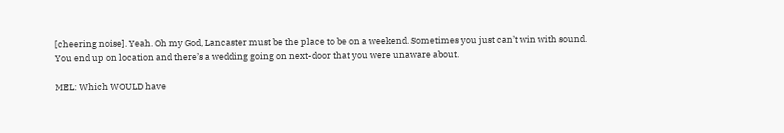[cheering noise]. Yeah. Oh my God, Lancaster must be the place to be on a weekend. Sometimes you just can’t win with sound. You end up on location and there’s a wedding going on next-door that you were unaware about.

MEL: Which WOULD have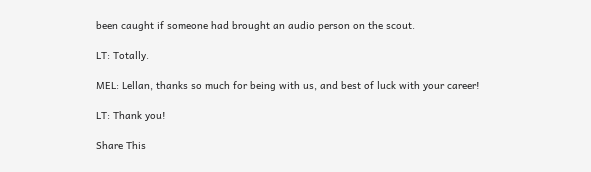been caught if someone had brought an audio person on the scout.

LT: Totally.

MEL: Lellan, thanks so much for being with us, and best of luck with your career!

LT: Thank you!

Share This